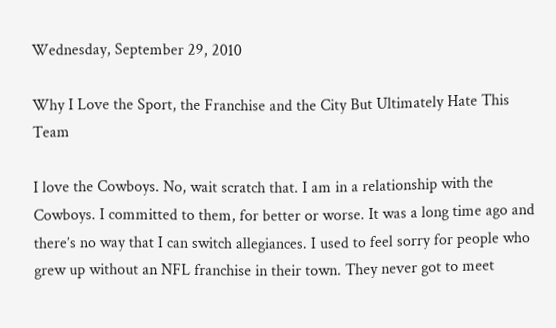Wednesday, September 29, 2010

Why I Love the Sport, the Franchise and the City But Ultimately Hate This Team

I love the Cowboys. No, wait scratch that. I am in a relationship with the Cowboys. I committed to them, for better or worse. It was a long time ago and there’s no way that I can switch allegiances. I used to feel sorry for people who grew up without an NFL franchise in their town. They never got to meet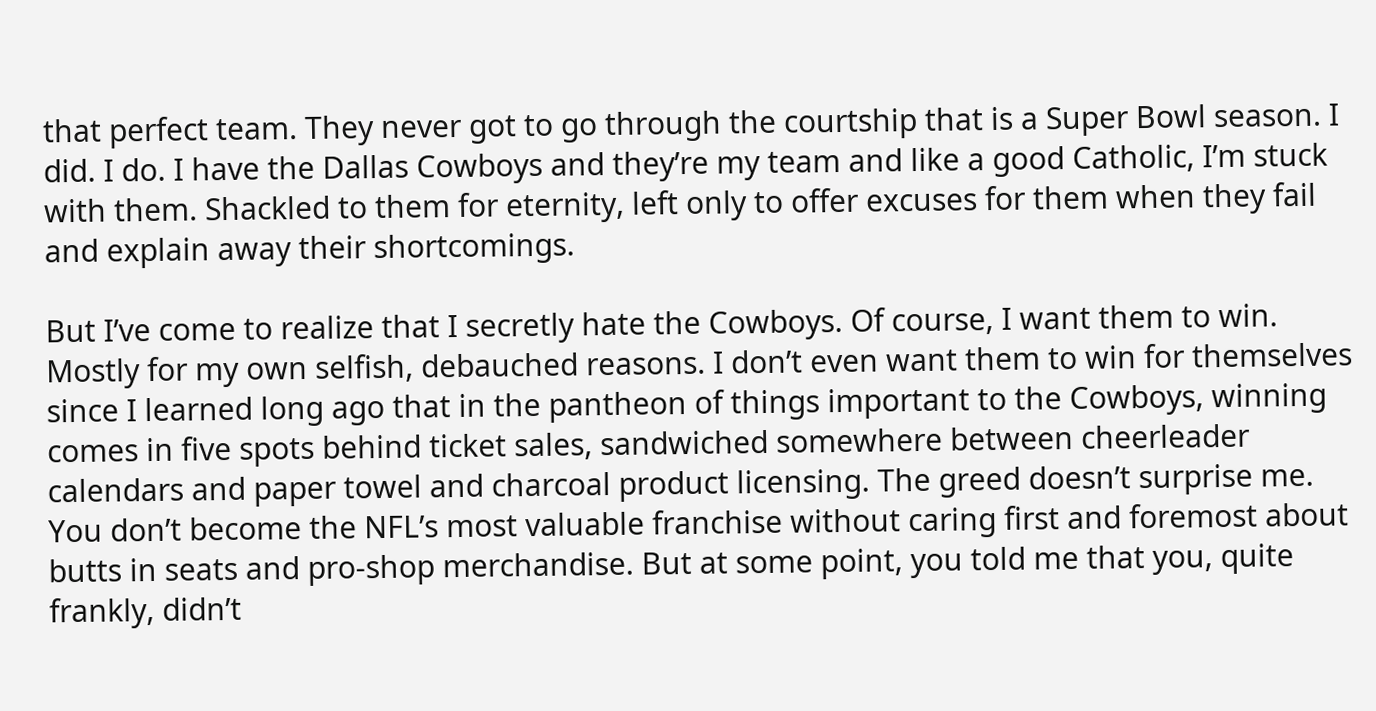that perfect team. They never got to go through the courtship that is a Super Bowl season. I did. I do. I have the Dallas Cowboys and they’re my team and like a good Catholic, I’m stuck with them. Shackled to them for eternity, left only to offer excuses for them when they fail and explain away their shortcomings.

But I’ve come to realize that I secretly hate the Cowboys. Of course, I want them to win. Mostly for my own selfish, debauched reasons. I don’t even want them to win for themselves since I learned long ago that in the pantheon of things important to the Cowboys, winning comes in five spots behind ticket sales, sandwiched somewhere between cheerleader calendars and paper towel and charcoal product licensing. The greed doesn’t surprise me. You don’t become the NFL’s most valuable franchise without caring first and foremost about butts in seats and pro-shop merchandise. But at some point, you told me that you, quite frankly, didn’t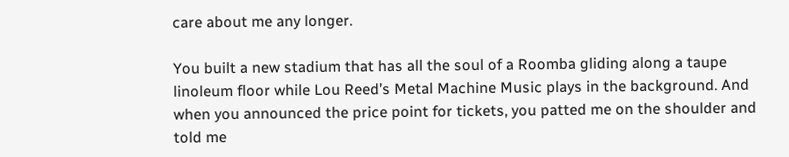care about me any longer.

You built a new stadium that has all the soul of a Roomba gliding along a taupe linoleum floor while Lou Reed’s Metal Machine Music plays in the background. And when you announced the price point for tickets, you patted me on the shoulder and told me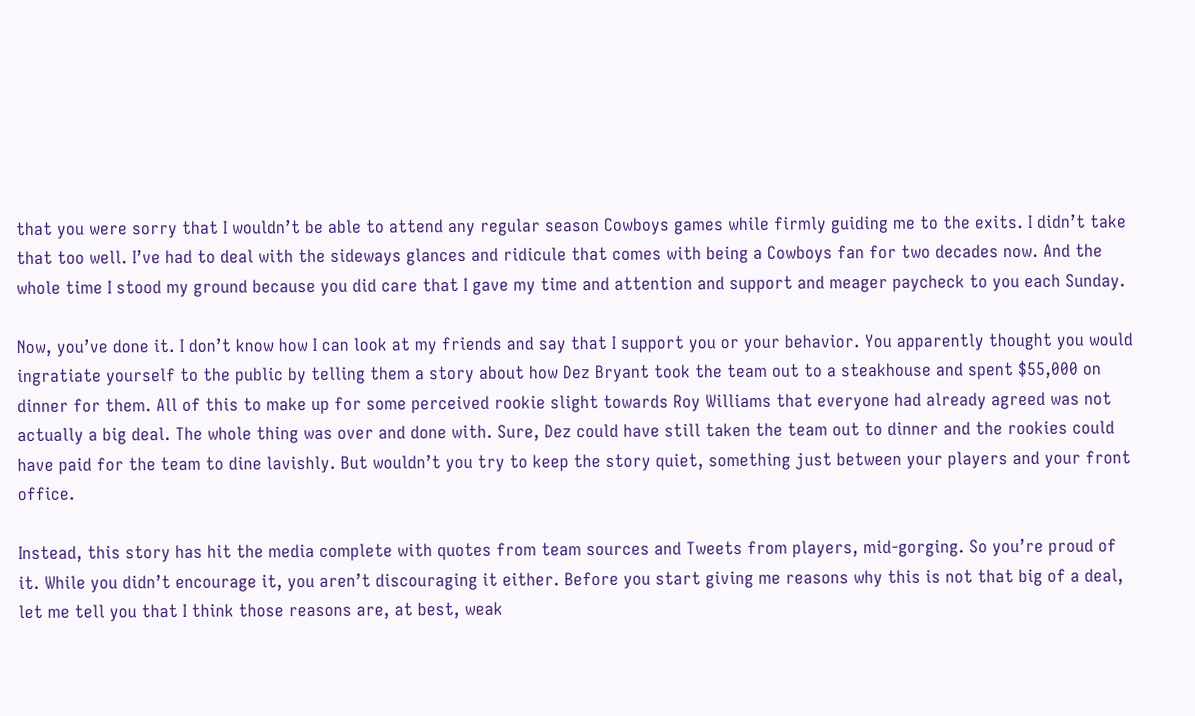that you were sorry that I wouldn’t be able to attend any regular season Cowboys games while firmly guiding me to the exits. I didn’t take that too well. I’ve had to deal with the sideways glances and ridicule that comes with being a Cowboys fan for two decades now. And the whole time I stood my ground because you did care that I gave my time and attention and support and meager paycheck to you each Sunday.

Now, you’ve done it. I don’t know how I can look at my friends and say that I support you or your behavior. You apparently thought you would ingratiate yourself to the public by telling them a story about how Dez Bryant took the team out to a steakhouse and spent $55,000 on dinner for them. All of this to make up for some perceived rookie slight towards Roy Williams that everyone had already agreed was not actually a big deal. The whole thing was over and done with. Sure, Dez could have still taken the team out to dinner and the rookies could have paid for the team to dine lavishly. But wouldn’t you try to keep the story quiet, something just between your players and your front office.

Instead, this story has hit the media complete with quotes from team sources and Tweets from players, mid-gorging. So you’re proud of it. While you didn’t encourage it, you aren’t discouraging it either. Before you start giving me reasons why this is not that big of a deal, let me tell you that I think those reasons are, at best, weak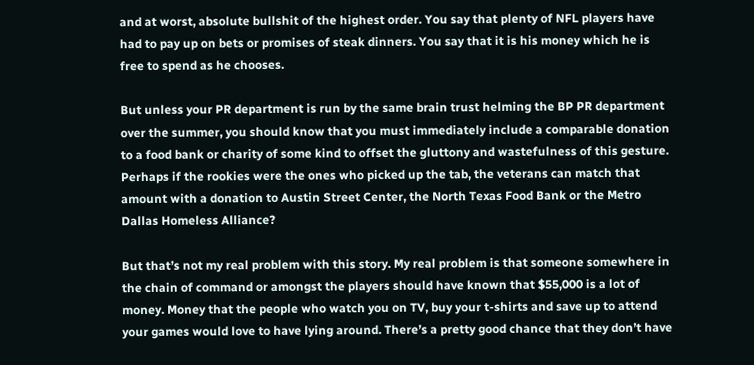and at worst, absolute bullshit of the highest order. You say that plenty of NFL players have had to pay up on bets or promises of steak dinners. You say that it is his money which he is free to spend as he chooses.

But unless your PR department is run by the same brain trust helming the BP PR department over the summer, you should know that you must immediately include a comparable donation to a food bank or charity of some kind to offset the gluttony and wastefulness of this gesture. Perhaps if the rookies were the ones who picked up the tab, the veterans can match that amount with a donation to Austin Street Center, the North Texas Food Bank or the Metro Dallas Homeless Alliance?

But that’s not my real problem with this story. My real problem is that someone somewhere in the chain of command or amongst the players should have known that $55,000 is a lot of money. Money that the people who watch you on TV, buy your t-shirts and save up to attend your games would love to have lying around. There’s a pretty good chance that they don’t have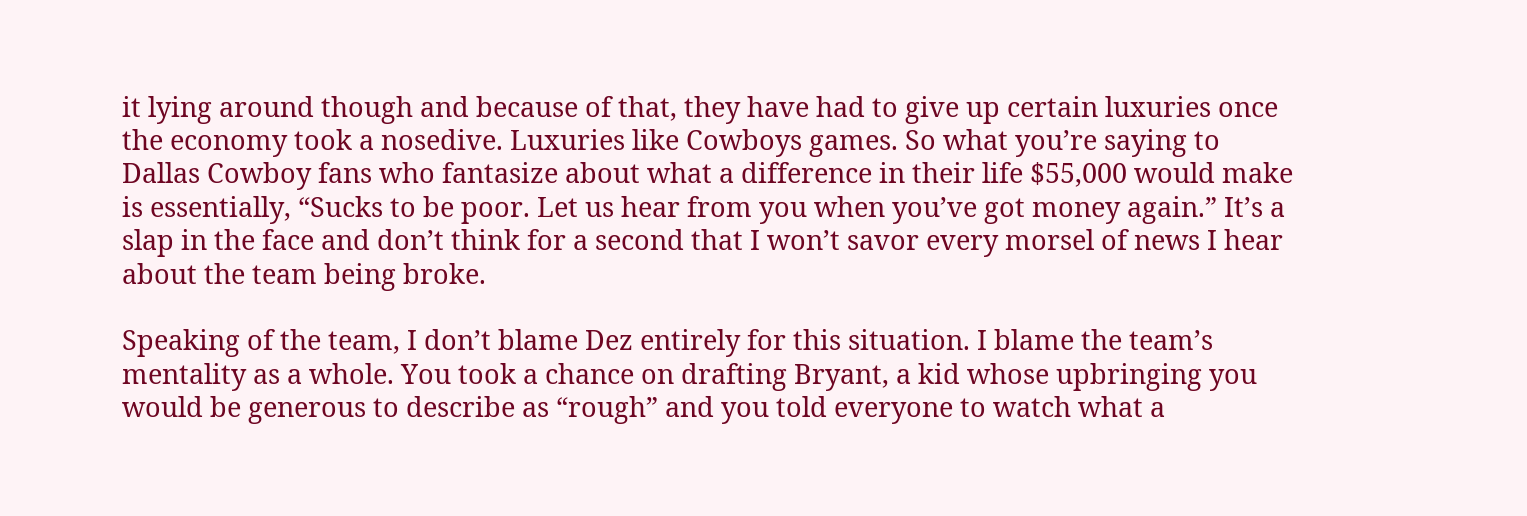it lying around though and because of that, they have had to give up certain luxuries once the economy took a nosedive. Luxuries like Cowboys games. So what you’re saying to Dallas Cowboy fans who fantasize about what a difference in their life $55,000 would make is essentially, “Sucks to be poor. Let us hear from you when you’ve got money again.” It’s a slap in the face and don’t think for a second that I won’t savor every morsel of news I hear about the team being broke.

Speaking of the team, I don’t blame Dez entirely for this situation. I blame the team’s mentality as a whole. You took a chance on drafting Bryant, a kid whose upbringing you would be generous to describe as “rough” and you told everyone to watch what a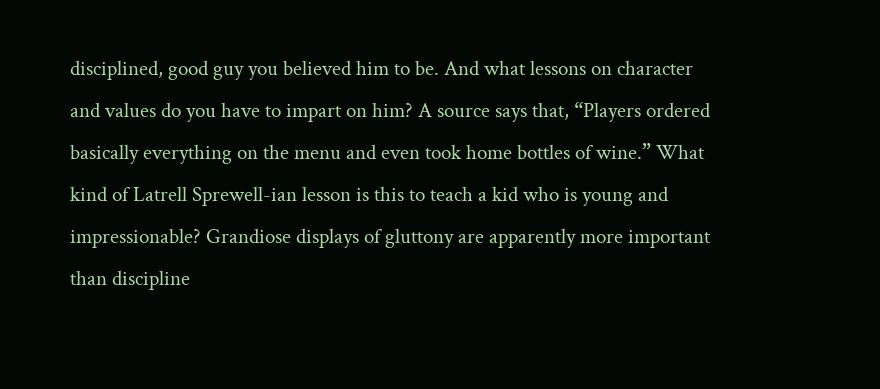disciplined, good guy you believed him to be. And what lessons on character and values do you have to impart on him? A source says that, “Players ordered basically everything on the menu and even took home bottles of wine.” What kind of Latrell Sprewell-ian lesson is this to teach a kid who is young and impressionable? Grandiose displays of gluttony are apparently more important than discipline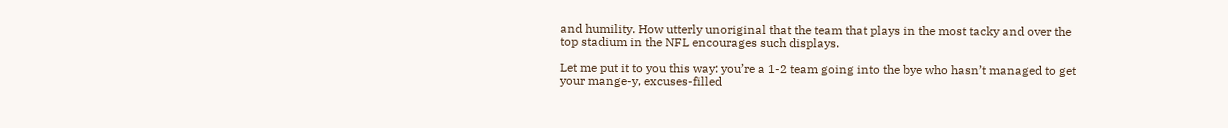and humility. How utterly unoriginal that the team that plays in the most tacky and over the top stadium in the NFL encourages such displays.

Let me put it to you this way: you’re a 1-2 team going into the bye who hasn’t managed to get your mange-y, excuses-filled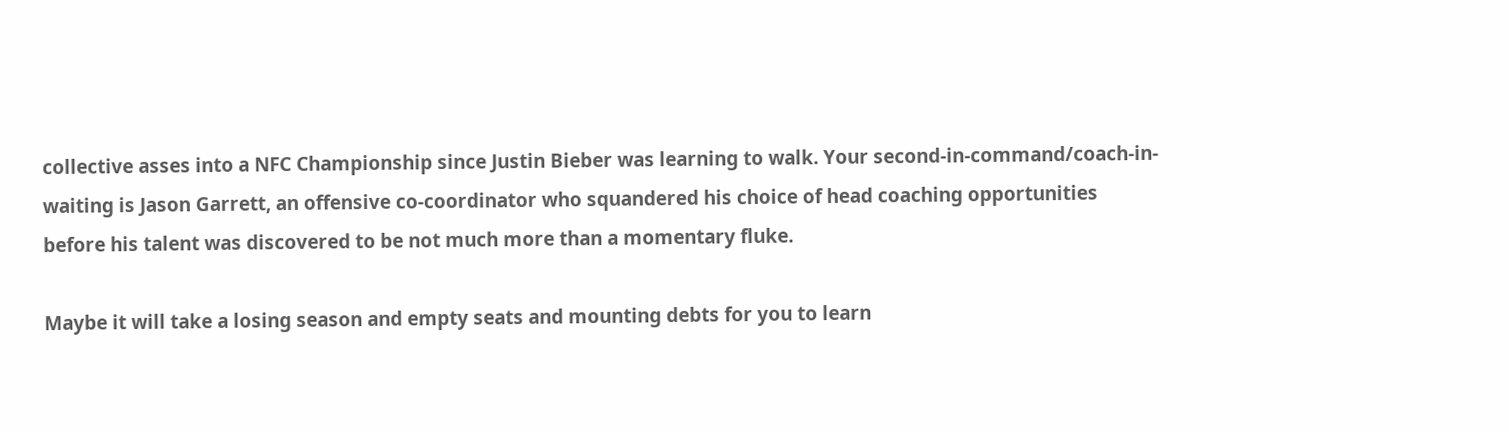collective asses into a NFC Championship since Justin Bieber was learning to walk. Your second-in-command/coach-in-waiting is Jason Garrett, an offensive co-coordinator who squandered his choice of head coaching opportunities before his talent was discovered to be not much more than a momentary fluke.

Maybe it will take a losing season and empty seats and mounting debts for you to learn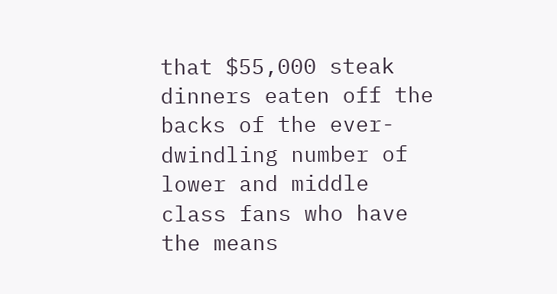that $55,000 steak dinners eaten off the backs of the ever-dwindling number of lower and middle class fans who have the means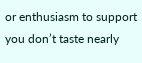or enthusiasm to support you don’t taste nearly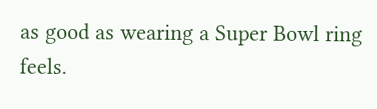as good as wearing a Super Bowl ring feels.